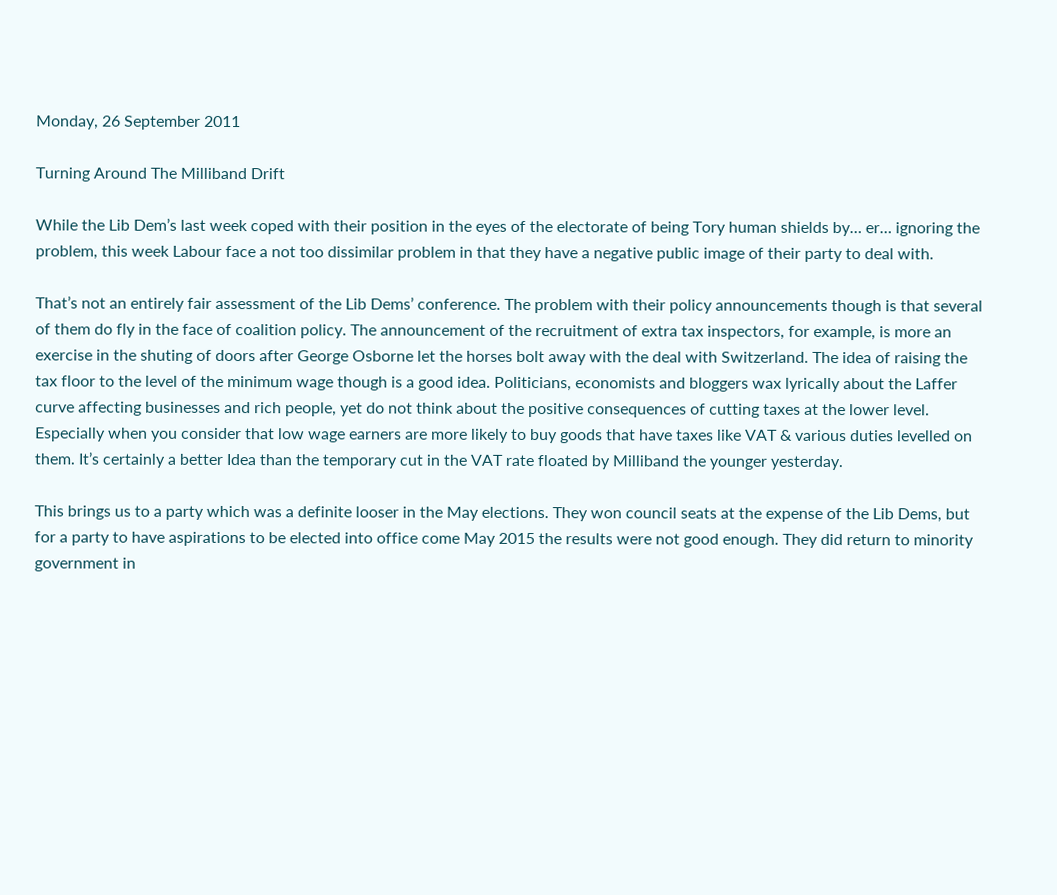Monday, 26 September 2011

Turning Around The Milliband Drift

While the Lib Dem’s last week coped with their position in the eyes of the electorate of being Tory human shields by… er… ignoring the problem, this week Labour face a not too dissimilar problem in that they have a negative public image of their party to deal with.

That’s not an entirely fair assessment of the Lib Dems’ conference. The problem with their policy announcements though is that several of them do fly in the face of coalition policy. The announcement of the recruitment of extra tax inspectors, for example, is more an exercise in the shuting of doors after George Osborne let the horses bolt away with the deal with Switzerland. The idea of raising the tax floor to the level of the minimum wage though is a good idea. Politicians, economists and bloggers wax lyrically about the Laffer curve affecting businesses and rich people, yet do not think about the positive consequences of cutting taxes at the lower level. Especially when you consider that low wage earners are more likely to buy goods that have taxes like VAT & various duties levelled on them. It’s certainly a better Idea than the temporary cut in the VAT rate floated by Milliband the younger yesterday.

This brings us to a party which was a definite looser in the May elections. They won council seats at the expense of the Lib Dems, but for a party to have aspirations to be elected into office come May 2015 the results were not good enough. They did return to minority government in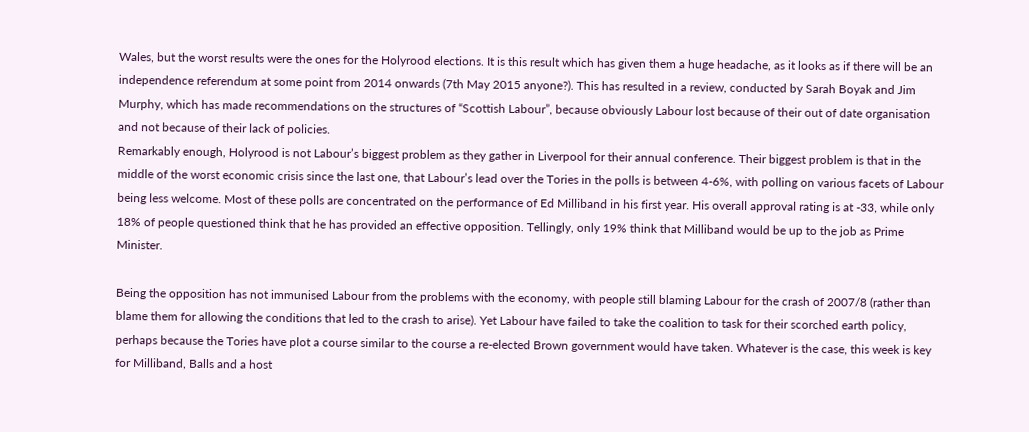Wales, but the worst results were the ones for the Holyrood elections. It is this result which has given them a huge headache, as it looks as if there will be an independence referendum at some point from 2014 onwards (7th May 2015 anyone?). This has resulted in a review, conducted by Sarah Boyak and Jim Murphy, which has made recommendations on the structures of “Scottish Labour”, because obviously Labour lost because of their out of date organisation and not because of their lack of policies.
Remarkably enough, Holyrood is not Labour’s biggest problem as they gather in Liverpool for their annual conference. Their biggest problem is that in the middle of the worst economic crisis since the last one, that Labour’s lead over the Tories in the polls is between 4-6%, with polling on various facets of Labour being less welcome. Most of these polls are concentrated on the performance of Ed Milliband in his first year. His overall approval rating is at -33, while only 18% of people questioned think that he has provided an effective opposition. Tellingly, only 19% think that Milliband would be up to the job as Prime Minister.

Being the opposition has not immunised Labour from the problems with the economy, with people still blaming Labour for the crash of 2007/8 (rather than blame them for allowing the conditions that led to the crash to arise). Yet Labour have failed to take the coalition to task for their scorched earth policy, perhaps because the Tories have plot a course similar to the course a re-elected Brown government would have taken. Whatever is the case, this week is key for Milliband, Balls and a host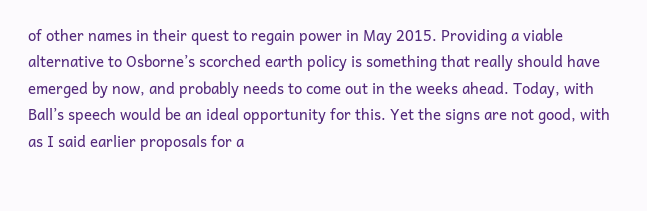of other names in their quest to regain power in May 2015. Providing a viable alternative to Osborne’s scorched earth policy is something that really should have emerged by now, and probably needs to come out in the weeks ahead. Today, with Ball’s speech would be an ideal opportunity for this. Yet the signs are not good, with as I said earlier proposals for a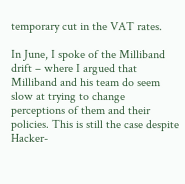temporary cut in the VAT rates.

In June, I spoke of the Milliband drift – where I argued that Milliband and his team do seem slow at trying to change perceptions of them and their policies. This is still the case despite Hacker-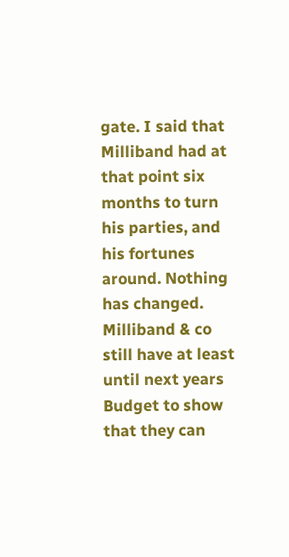gate. I said that Milliband had at that point six months to turn his parties, and his fortunes around. Nothing has changed. Milliband & co still have at least until next years Budget to show that they can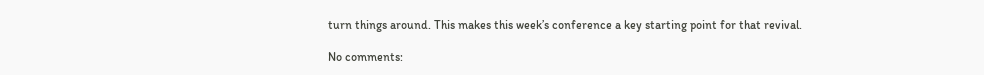turn things around. This makes this week’s conference a key starting point for that revival.

No comments: